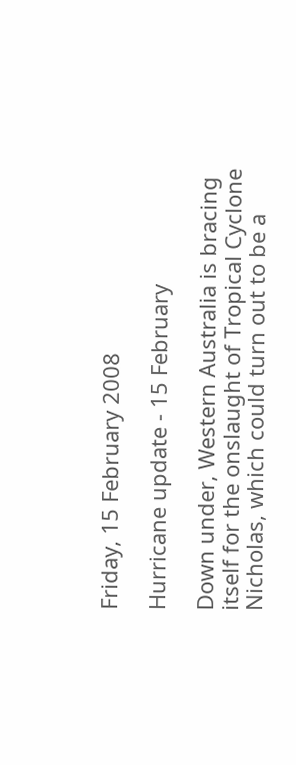Friday, 15 February 2008

Hurricane update - 15 February

Down under, Western Australia is bracing itself for the onslaught of Tropical Cyclone Nicholas, which could turn out to be a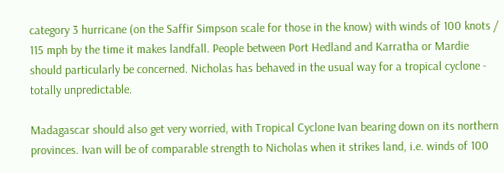category 3 hurricane (on the Saffir Simpson scale for those in the know) with winds of 100 knots / 115 mph by the time it makes landfall. People between Port Hedland and Karratha or Mardie should particularly be concerned. Nicholas has behaved in the usual way for a tropical cyclone - totally unpredictable.

Madagascar should also get very worried, with Tropical Cyclone Ivan bearing down on its northern provinces. Ivan will be of comparable strength to Nicholas when it strikes land, i.e. winds of 100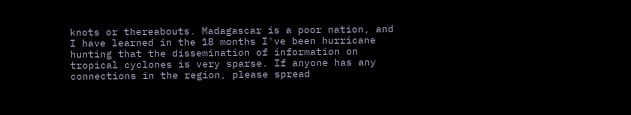knots or thereabouts. Madagascar is a poor nation, and I have learned in the 18 months I've been hurricane hunting that the dissemination of information on tropical cyclones is very sparse. If anyone has any connections in the region, please spread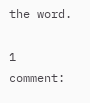the word.

1 comment: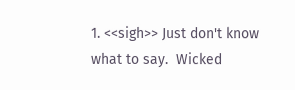1. <<sigh>> Just don't know what to say.  Wicked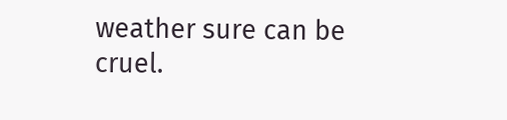weather sure can be cruel.